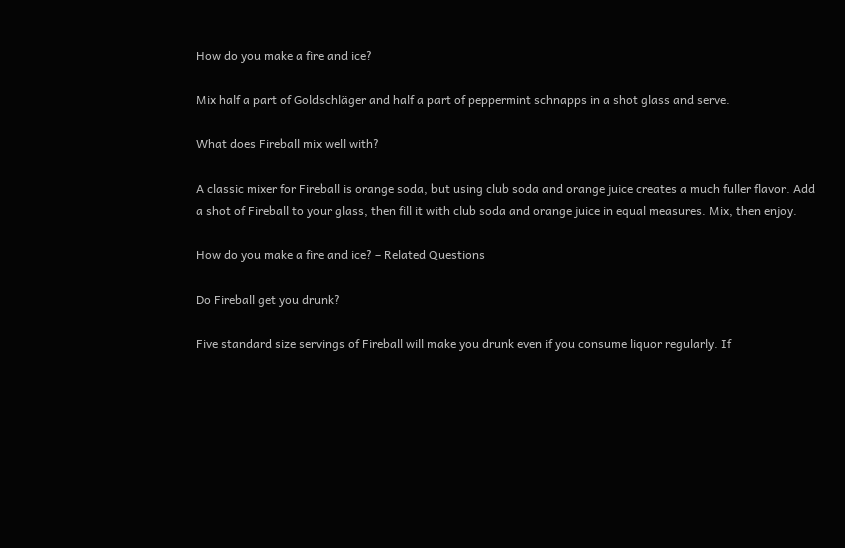How do you make a fire and ice?

Mix half a part of Goldschläger and half a part of peppermint schnapps in a shot glass and serve.

What does Fireball mix well with?

A classic mixer for Fireball is orange soda, but using club soda and orange juice creates a much fuller flavor. Add a shot of Fireball to your glass, then fill it with club soda and orange juice in equal measures. Mix, then enjoy.

How do you make a fire and ice? – Related Questions

Do Fireball get you drunk?

Five standard size servings of Fireball will make you drunk even if you consume liquor regularly. If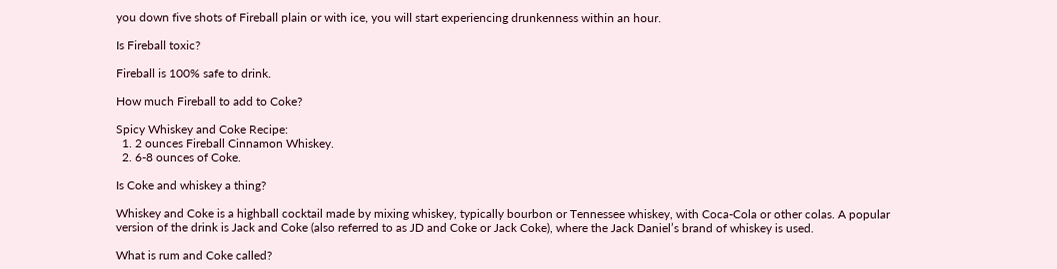you down five shots of Fireball plain or with ice, you will start experiencing drunkenness within an hour.

Is Fireball toxic?

Fireball is 100% safe to drink.

How much Fireball to add to Coke?

Spicy Whiskey and Coke Recipe:
  1. 2 ounces Fireball Cinnamon Whiskey.
  2. 6-8 ounces of Coke.

Is Coke and whiskey a thing?

Whiskey and Coke is a highball cocktail made by mixing whiskey, typically bourbon or Tennessee whiskey, with Coca-Cola or other colas. A popular version of the drink is Jack and Coke (also referred to as JD and Coke or Jack Coke), where the Jack Daniel’s brand of whiskey is used.

What is rum and Coke called?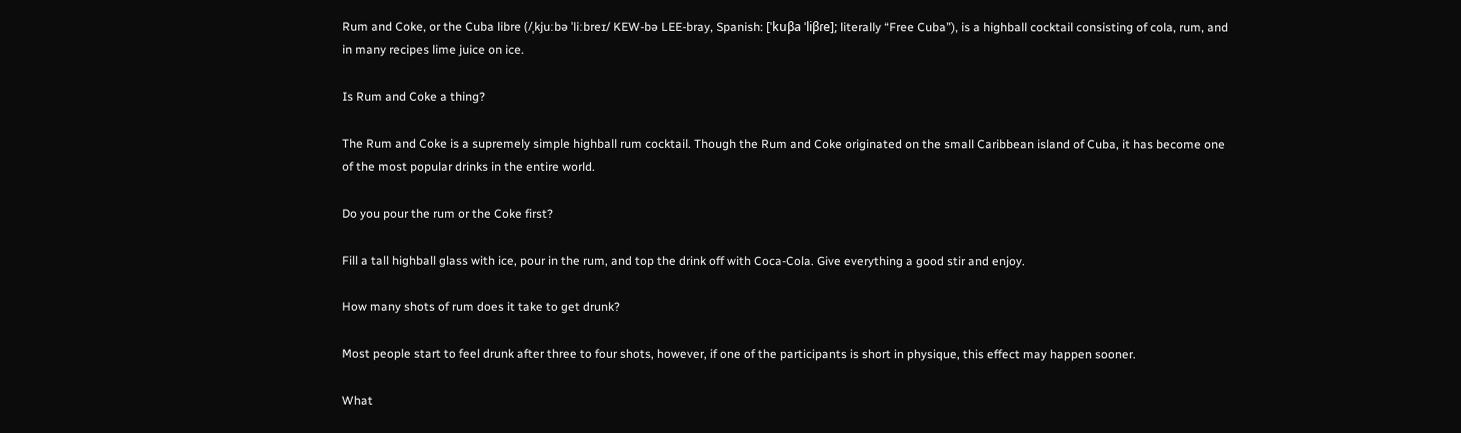Rum and Coke, or the Cuba libre (/ˌkjuːbə ˈliːbreɪ/ KEW-bə LEE-bray, Spanish: [ˈkuβa ˈliβɾe]; literally “Free Cuba”), is a highball cocktail consisting of cola, rum, and in many recipes lime juice on ice.

Is Rum and Coke a thing?

The Rum and Coke is a supremely simple highball rum cocktail. Though the Rum and Coke originated on the small Caribbean island of Cuba, it has become one of the most popular drinks in the entire world.

Do you pour the rum or the Coke first?

Fill a tall highball glass with ice, pour in the rum, and top the drink off with Coca-Cola. Give everything a good stir and enjoy.

How many shots of rum does it take to get drunk?

Most people start to feel drunk after three to four shots, however, if one of the participants is short in physique, this effect may happen sooner.

What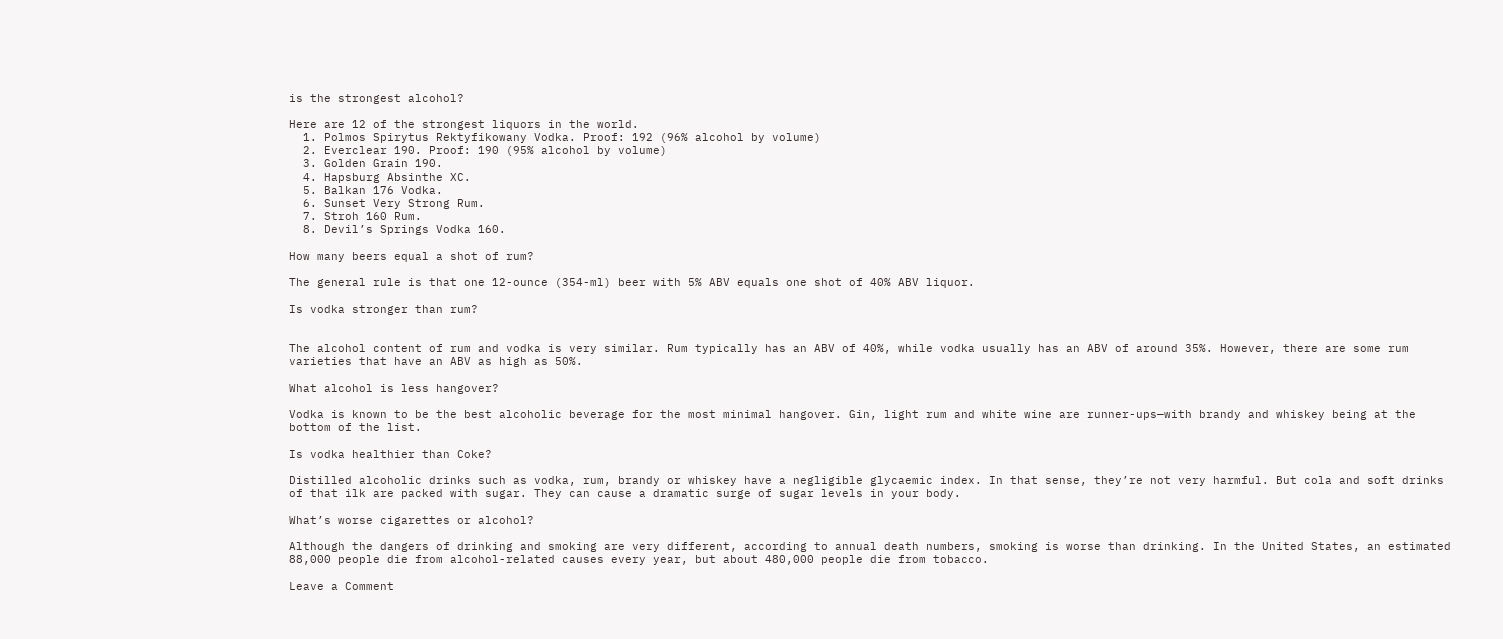is the strongest alcohol?

Here are 12 of the strongest liquors in the world.
  1. Polmos Spirytus Rektyfikowany Vodka. Proof: 192 (96% alcohol by volume)
  2. Everclear 190. Proof: 190 (95% alcohol by volume)
  3. Golden Grain 190.
  4. Hapsburg Absinthe XC.
  5. Balkan 176 Vodka.
  6. Sunset Very Strong Rum.
  7. Stroh 160 Rum.
  8. Devil’s Springs Vodka 160.

How many beers equal a shot of rum?

The general rule is that one 12-ounce (354-ml) beer with 5% ABV equals one shot of 40% ABV liquor.

Is vodka stronger than rum?


The alcohol content of rum and vodka is very similar. Rum typically has an ABV of 40%, while vodka usually has an ABV of around 35%. However, there are some rum varieties that have an ABV as high as 50%.

What alcohol is less hangover?

Vodka is known to be the best alcoholic beverage for the most minimal hangover. Gin, light rum and white wine are runner-ups—with brandy and whiskey being at the bottom of the list.

Is vodka healthier than Coke?

Distilled alcoholic drinks such as vodka, rum, brandy or whiskey have a negligible glycaemic index. In that sense, they’re not very harmful. But cola and soft drinks of that ilk are packed with sugar. They can cause a dramatic surge of sugar levels in your body.

What’s worse cigarettes or alcohol?

Although the dangers of drinking and smoking are very different, according to annual death numbers, smoking is worse than drinking. In the United States, an estimated 88,000 people die from alcohol-related causes every year, but about 480,000 people die from tobacco.

Leave a Comment